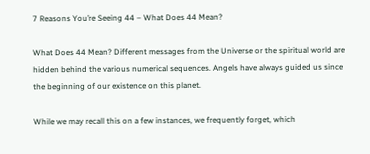7 Reasons You’re Seeing 44 – What Does 44 Mean?

What Does 44 Mean? Different messages from the Universe or the spiritual world are hidden behind the various numerical sequences. Angels have always guided us since the beginning of our existence on this planet.

While we may recall this on a few instances, we frequently forget, which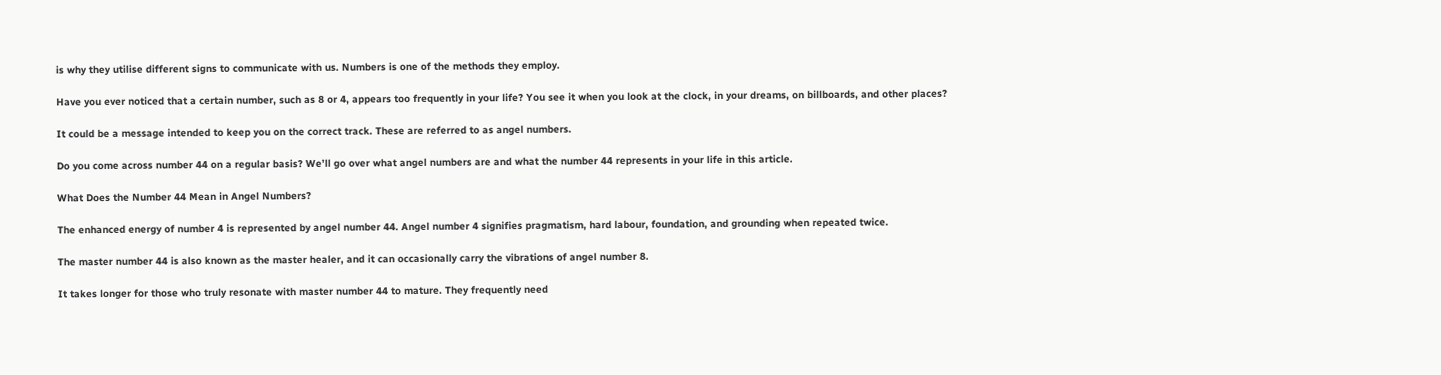is why they utilise different signs to communicate with us. Numbers is one of the methods they employ.

Have you ever noticed that a certain number, such as 8 or 4, appears too frequently in your life? You see it when you look at the clock, in your dreams, on billboards, and other places?

It could be a message intended to keep you on the correct track. These are referred to as angel numbers.

Do you come across number 44 on a regular basis? We’ll go over what angel numbers are and what the number 44 represents in your life in this article.

What Does the Number 44 Mean in Angel Numbers?

The enhanced energy of number 4 is represented by angel number 44. Angel number 4 signifies pragmatism, hard labour, foundation, and grounding when repeated twice.

The master number 44 is also known as the master healer, and it can occasionally carry the vibrations of angel number 8.

It takes longer for those who truly resonate with master number 44 to mature. They frequently need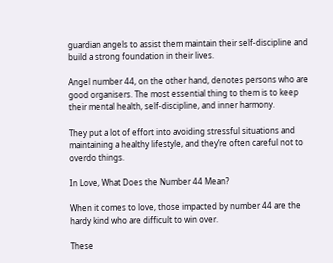guardian angels to assist them maintain their self-discipline and build a strong foundation in their lives.

Angel number 44, on the other hand, denotes persons who are good organisers. The most essential thing to them is to keep their mental health, self-discipline, and inner harmony.

They put a lot of effort into avoiding stressful situations and maintaining a healthy lifestyle, and they’re often careful not to overdo things.

In Love, What Does the Number 44 Mean?

When it comes to love, those impacted by number 44 are the hardy kind who are difficult to win over.

These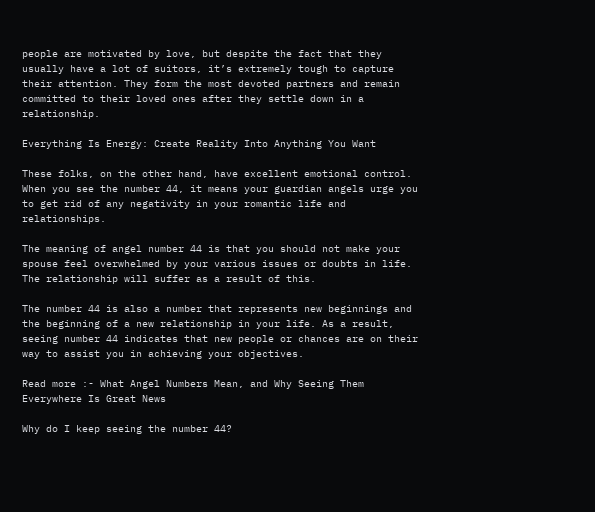people are motivated by love, but despite the fact that they usually have a lot of suitors, it’s extremely tough to capture their attention. They form the most devoted partners and remain committed to their loved ones after they settle down in a relationship.

Everything Is Energy: Create Reality Into Anything You Want

These folks, on the other hand, have excellent emotional control. When you see the number 44, it means your guardian angels urge you to get rid of any negativity in your romantic life and relationships.

The meaning of angel number 44 is that you should not make your spouse feel overwhelmed by your various issues or doubts in life. The relationship will suffer as a result of this.

The number 44 is also a number that represents new beginnings and the beginning of a new relationship in your life. As a result, seeing number 44 indicates that new people or chances are on their way to assist you in achieving your objectives.

Read more :- What Angel Numbers Mean, and Why Seeing Them Everywhere Is Great News

Why do I keep seeing the number 44?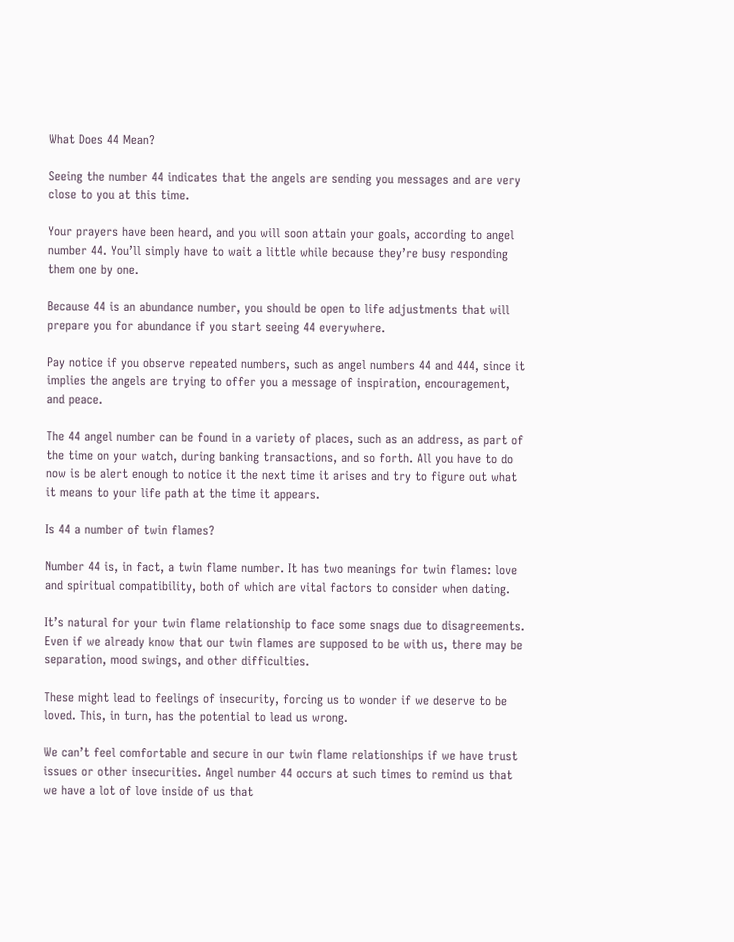What Does 44 Mean?

Seeing the number 44 indicates that the angels are sending you messages and are very close to you at this time.

Your prayers have been heard, and you will soon attain your goals, according to angel number 44. You’ll simply have to wait a little while because they’re busy responding them one by one.

Because 44 is an abundance number, you should be open to life adjustments that will prepare you for abundance if you start seeing 44 everywhere.

Pay notice if you observe repeated numbers, such as angel numbers 44 and 444, since it implies the angels are trying to offer you a message of inspiration, encouragement, and peace.

The 44 angel number can be found in a variety of places, such as an address, as part of the time on your watch, during banking transactions, and so forth. All you have to do now is be alert enough to notice it the next time it arises and try to figure out what it means to your life path at the time it appears.

Is 44 a number of twin flames?

Number 44 is, in fact, a twin flame number. It has two meanings for twin flames: love and spiritual compatibility, both of which are vital factors to consider when dating.

It’s natural for your twin flame relationship to face some snags due to disagreements. Even if we already know that our twin flames are supposed to be with us, there may be separation, mood swings, and other difficulties.

These might lead to feelings of insecurity, forcing us to wonder if we deserve to be loved. This, in turn, has the potential to lead us wrong.

We can’t feel comfortable and secure in our twin flame relationships if we have trust issues or other insecurities. Angel number 44 occurs at such times to remind us that we have a lot of love inside of us that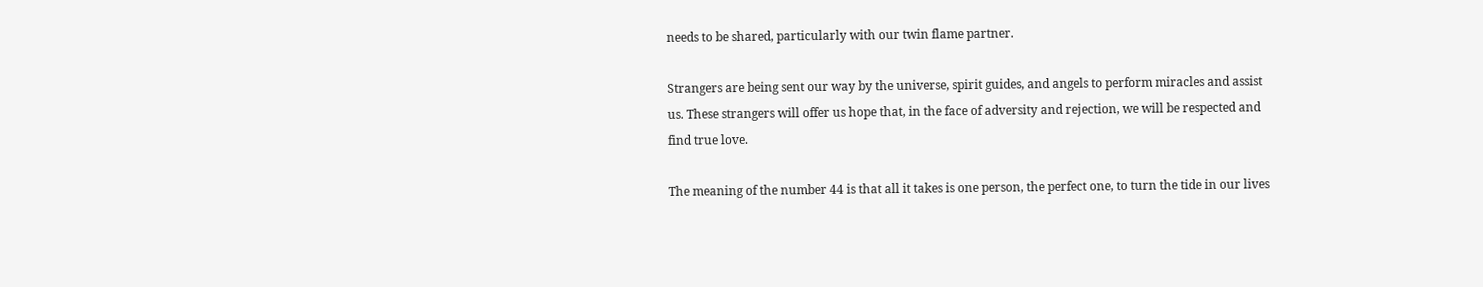needs to be shared, particularly with our twin flame partner.

Strangers are being sent our way by the universe, spirit guides, and angels to perform miracles and assist us. These strangers will offer us hope that, in the face of adversity and rejection, we will be respected and find true love.

The meaning of the number 44 is that all it takes is one person, the perfect one, to turn the tide in our lives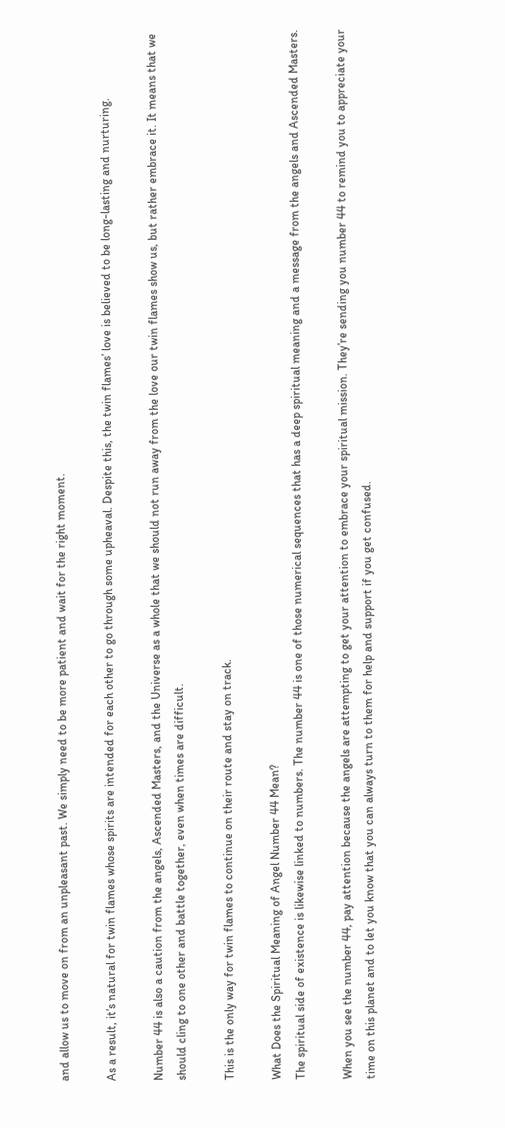and allow us to move on from an unpleasant past. We simply need to be more patient and wait for the right moment.

As a result, it’s natural for twin flames whose spirits are intended for each other to go through some upheaval. Despite this, the twin flames’ love is believed to be long-lasting and nurturing.

Number 44 is also a caution from the angels, Ascended Masters, and the Universe as a whole that we should not run away from the love our twin flames show us, but rather embrace it. It means that we should cling to one other and battle together, even when times are difficult.

This is the only way for twin flames to continue on their route and stay on track.

What Does the Spiritual Meaning of Angel Number 44 Mean?
The spiritual side of existence is likewise linked to numbers. The number 44 is one of those numerical sequences that has a deep spiritual meaning and a message from the angels and Ascended Masters.

When you see the number 44, pay attention because the angels are attempting to get your attention to embrace your spiritual mission. They’re sending you number 44 to remind you to appreciate your time on this planet and to let you know that you can always turn to them for help and support if you get confused.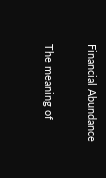Financial Abundance

The meaning of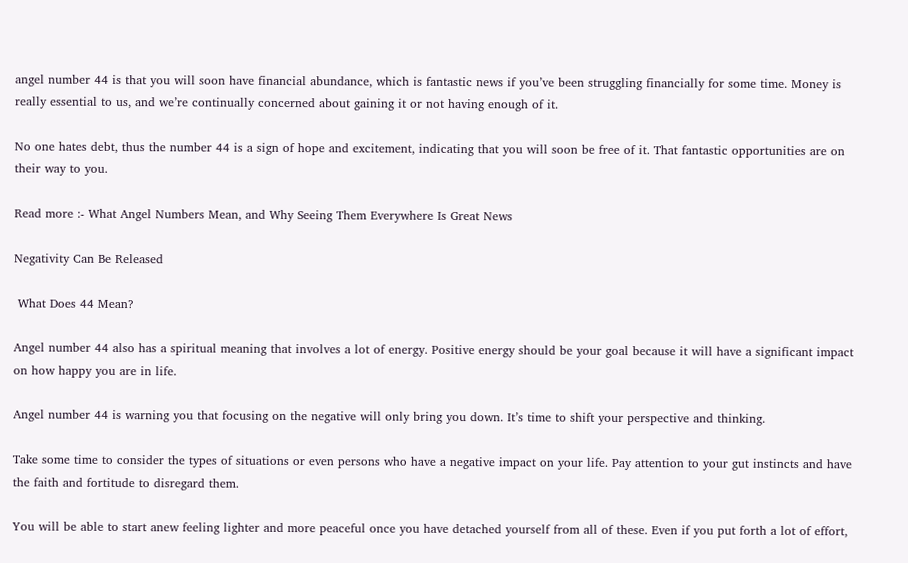angel number 44 is that you will soon have financial abundance, which is fantastic news if you’ve been struggling financially for some time. Money is really essential to us, and we’re continually concerned about gaining it or not having enough of it.

No one hates debt, thus the number 44 is a sign of hope and excitement, indicating that you will soon be free of it. That fantastic opportunities are on their way to you.

Read more :- What Angel Numbers Mean, and Why Seeing Them Everywhere Is Great News

Negativity Can Be Released

 What Does 44 Mean?

Angel number 44 also has a spiritual meaning that involves a lot of energy. Positive energy should be your goal because it will have a significant impact on how happy you are in life.

Angel number 44 is warning you that focusing on the negative will only bring you down. It’s time to shift your perspective and thinking.

Take some time to consider the types of situations or even persons who have a negative impact on your life. Pay attention to your gut instincts and have the faith and fortitude to disregard them.

You will be able to start anew feeling lighter and more peaceful once you have detached yourself from all of these. Even if you put forth a lot of effort,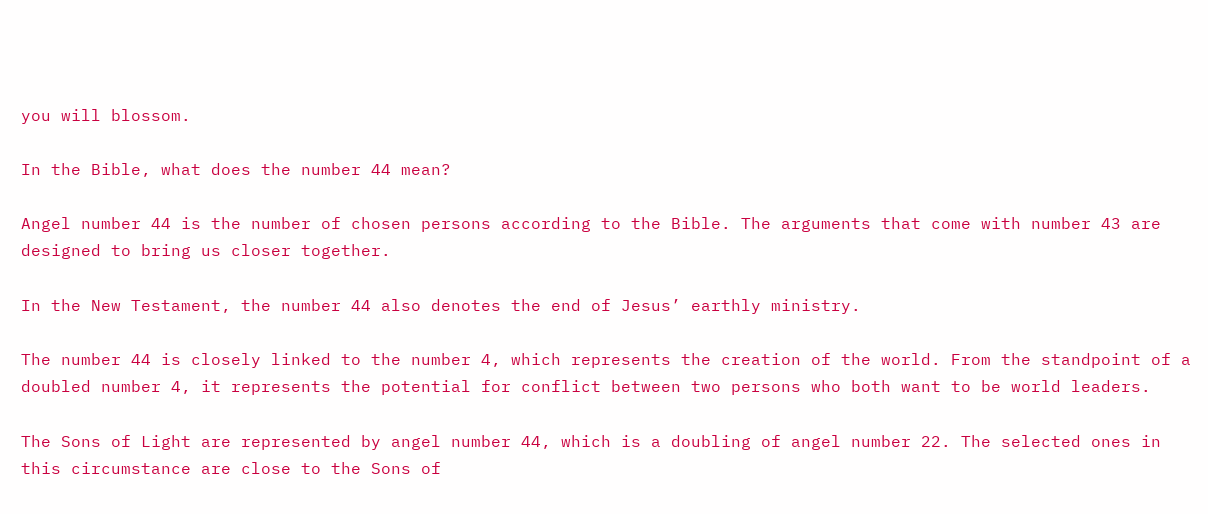you will blossom.

In the Bible, what does the number 44 mean?

Angel number 44 is the number of chosen persons according to the Bible. The arguments that come with number 43 are designed to bring us closer together.

In the New Testament, the number 44 also denotes the end of Jesus’ earthly ministry.

The number 44 is closely linked to the number 4, which represents the creation of the world. From the standpoint of a doubled number 4, it represents the potential for conflict between two persons who both want to be world leaders.

The Sons of Light are represented by angel number 44, which is a doubling of angel number 22. The selected ones in this circumstance are close to the Sons of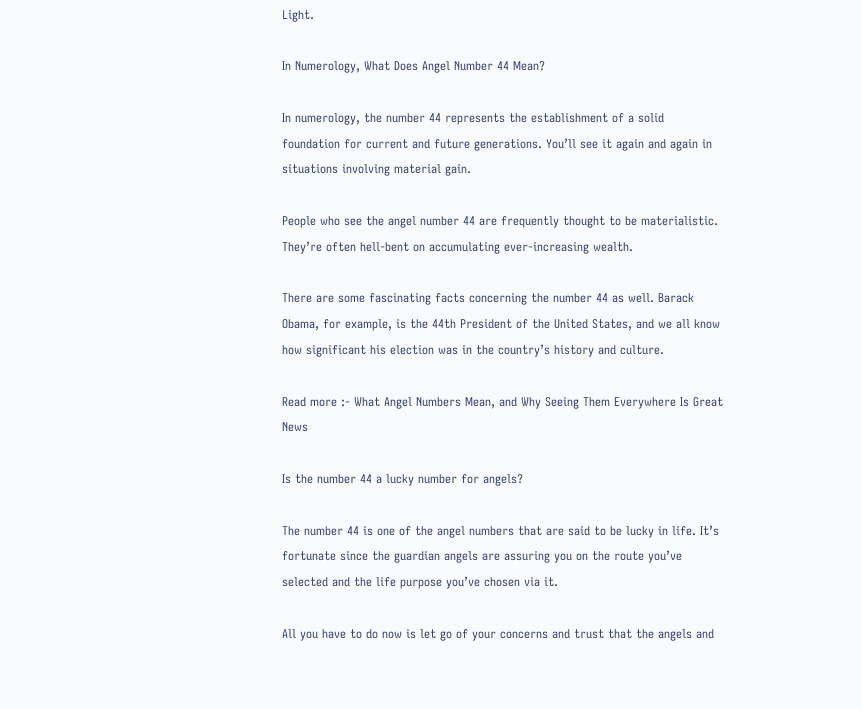Light.

In Numerology, What Does Angel Number 44 Mean?

In numerology, the number 44 represents the establishment of a solid foundation for current and future generations. You’ll see it again and again in situations involving material gain.

People who see the angel number 44 are frequently thought to be materialistic. They’re often hell-bent on accumulating ever-increasing wealth.

There are some fascinating facts concerning the number 44 as well. Barack Obama, for example, is the 44th President of the United States, and we all know how significant his election was in the country’s history and culture.

Read more :- What Angel Numbers Mean, and Why Seeing Them Everywhere Is Great News

Is the number 44 a lucky number for angels?

The number 44 is one of the angel numbers that are said to be lucky in life. It’s fortunate since the guardian angels are assuring you on the route you’ve selected and the life purpose you’ve chosen via it.

All you have to do now is let go of your concerns and trust that the angels and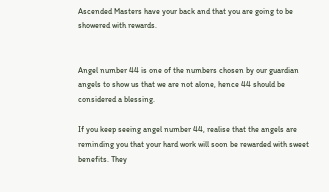Ascended Masters have your back and that you are going to be showered with rewards.


Angel number 44 is one of the numbers chosen by our guardian angels to show us that we are not alone, hence 44 should be considered a blessing.

If you keep seeing angel number 44, realise that the angels are reminding you that your hard work will soon be rewarded with sweet benefits. They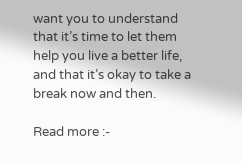want you to understand that it’s time to let them help you live a better life, and that it’s okay to take a break now and then.

Read more :-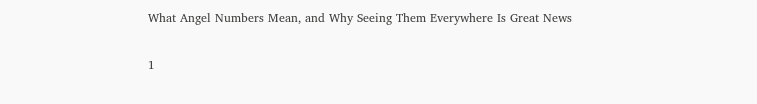What Angel Numbers Mean, and Why Seeing Them Everywhere Is Great News

1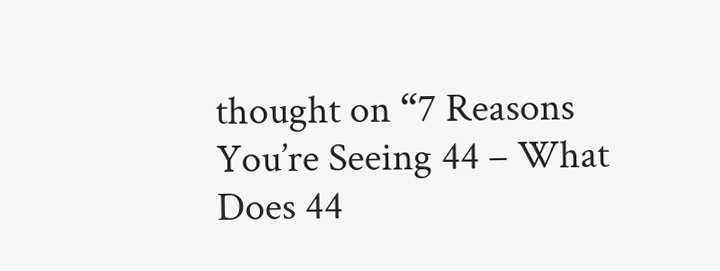thought on “7 Reasons You’re Seeing 44 – What Does 44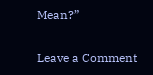Mean?”

Leave a Comment